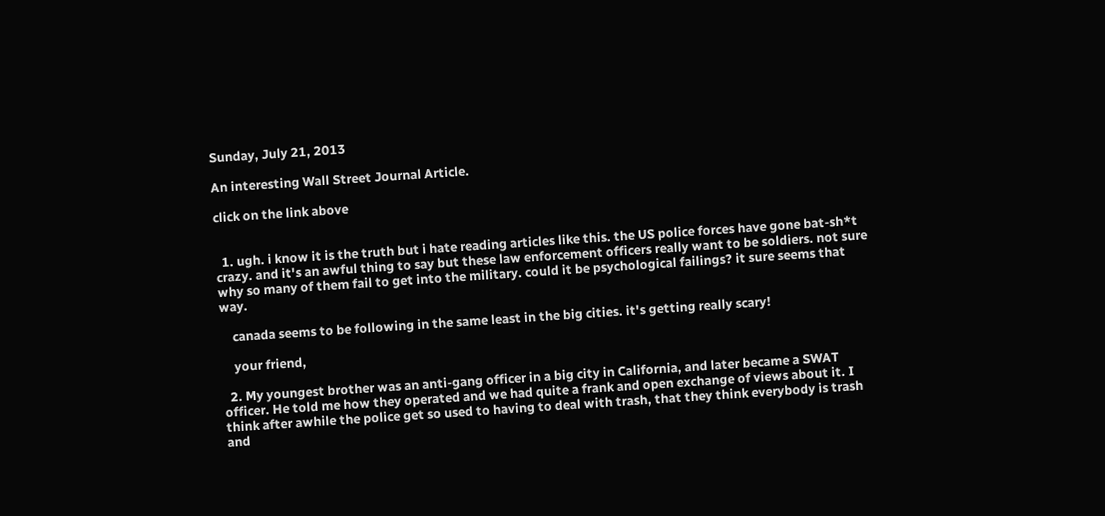Sunday, July 21, 2013

An interesting Wall Street Journal Article.

click on the link above


  1. ugh. i know it is the truth but i hate reading articles like this. the US police forces have gone bat-sh*t crazy. and it's an awful thing to say but these law enforcement officers really want to be soldiers. not sure why so many of them fail to get into the military. could it be psychological failings? it sure seems that way.

    canada seems to be following in the same least in the big cities. it's getting really scary!

    your friend,

  2. My youngest brother was an anti-gang officer in a big city in California, and later became a SWAT officer. He told me how they operated and we had quite a frank and open exchange of views about it. I think after awhile the police get so used to having to deal with trash, that they think everybody is trash and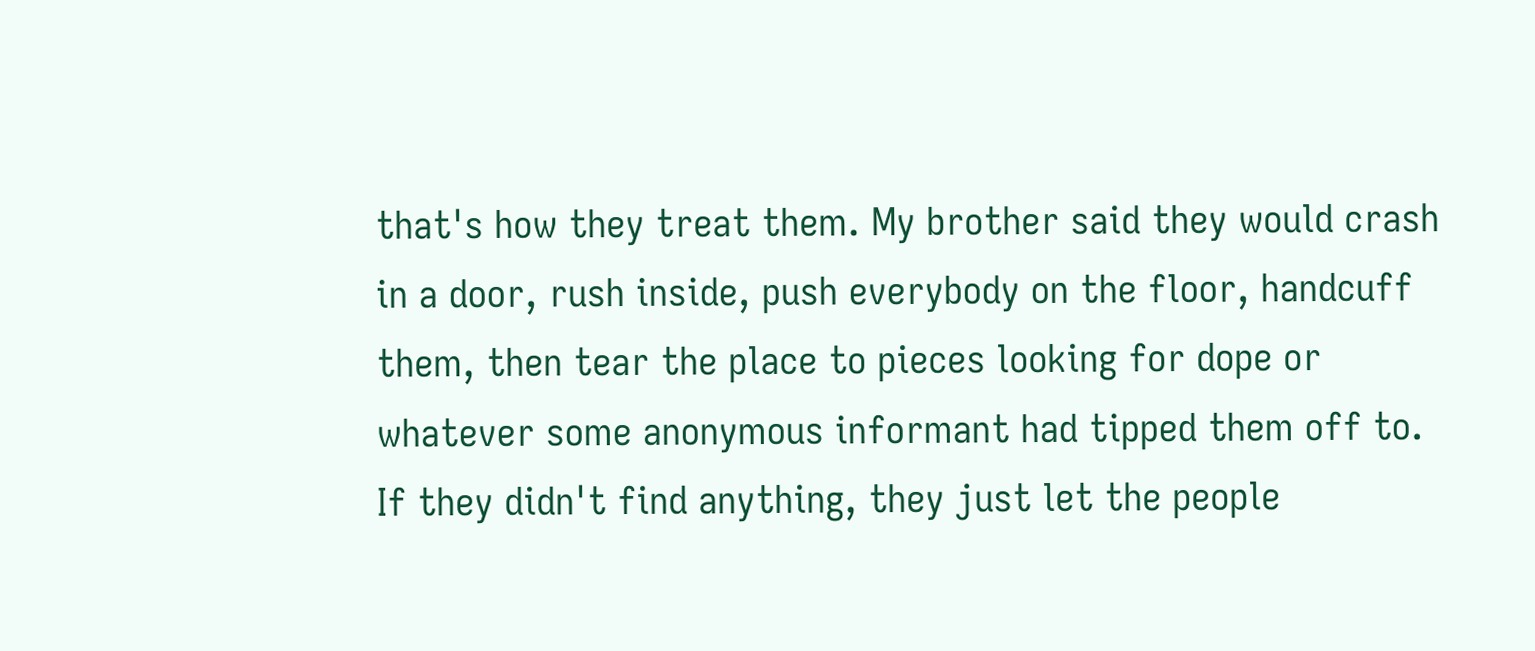that's how they treat them. My brother said they would crash in a door, rush inside, push everybody on the floor, handcuff them, then tear the place to pieces looking for dope or whatever some anonymous informant had tipped them off to. If they didn't find anything, they just let the people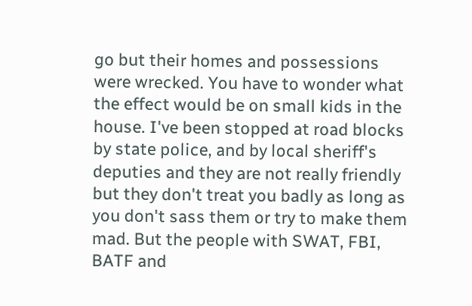go but their homes and possessions were wrecked. You have to wonder what the effect would be on small kids in the house. I've been stopped at road blocks by state police, and by local sheriff's deputies and they are not really friendly but they don't treat you badly as long as you don't sass them or try to make them mad. But the people with SWAT, FBI, BATF and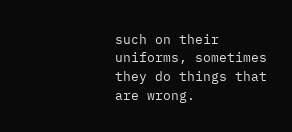such on their uniforms, sometimes they do things that are wrong.